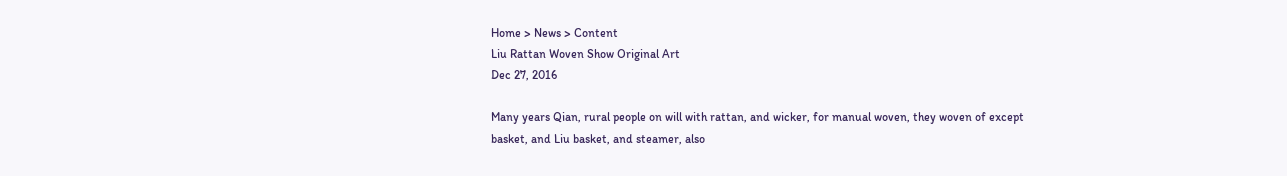Home > News > Content
Liu Rattan Woven Show Original Art
Dec 27, 2016

Many years Qian, rural people on will with rattan, and wicker, for manual woven, they woven of except basket, and Liu basket, and steamer, also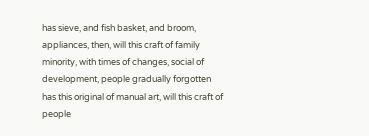has sieve, and fish basket, and broom, appliances, then, will this craft of family minority, with times of changes, social of development, people gradually forgotten has this original of manual art, will this craft of people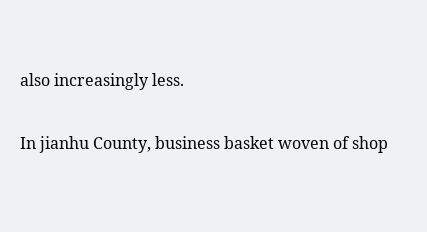also increasingly less.

In jianhu County, business basket woven of shop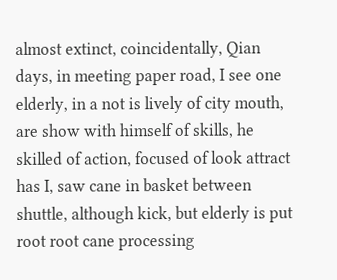almost extinct, coincidentally, Qian days, in meeting paper road, I see one elderly, in a not is lively of city mouth, are show with himself of skills, he skilled of action, focused of look attract has I, saw cane in basket between shuttle, although kick, but elderly is put root root cane processing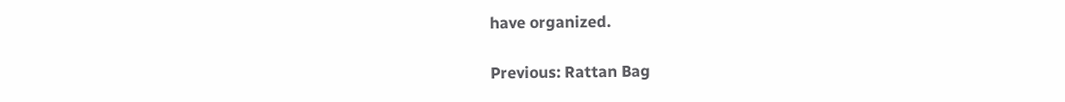have organized.

Previous: Rattan Bag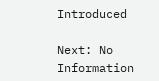Introduced

Next: No Information